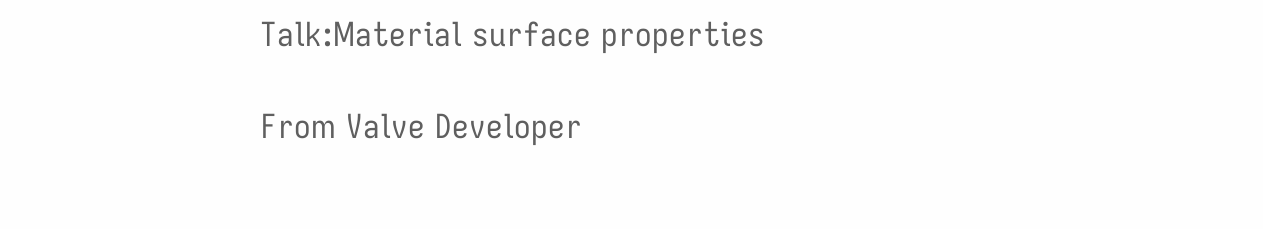Talk:Material surface properties

From Valve Developer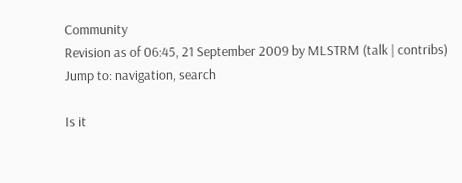Community
Revision as of 06:45, 21 September 2009 by MLSTRM (talk | contribs)
Jump to: navigation, search

Is it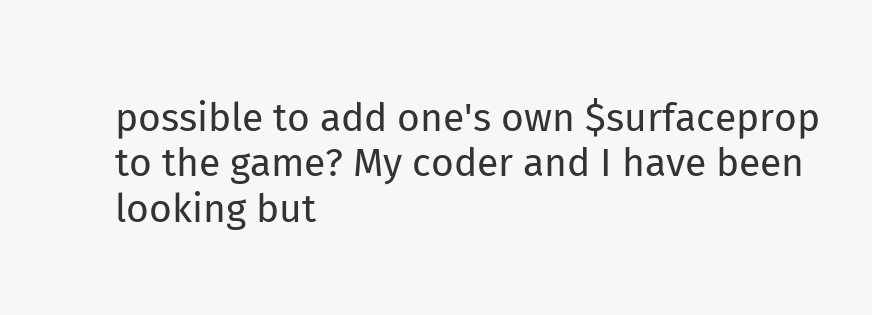possible to add one's own $surfaceprop to the game? My coder and I have been looking but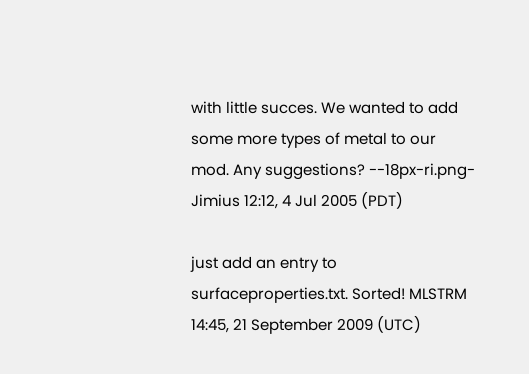with little succes. We wanted to add some more types of metal to our mod. Any suggestions? --18px-ri.png-Jimius 12:12, 4 Jul 2005 (PDT)

just add an entry to surfaceproperties.txt. Sorted! MLSTRM 14:45, 21 September 2009 (UTC)